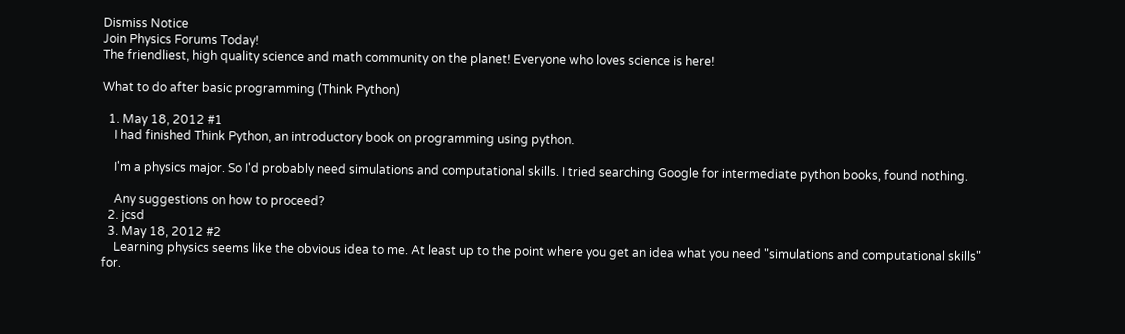Dismiss Notice
Join Physics Forums Today!
The friendliest, high quality science and math community on the planet! Everyone who loves science is here!

What to do after basic programming (Think Python)

  1. May 18, 2012 #1
    I had finished Think Python, an introductory book on programming using python.

    I'm a physics major. So I'd probably need simulations and computational skills. I tried searching Google for intermediate python books, found nothing.

    Any suggestions on how to proceed?
  2. jcsd
  3. May 18, 2012 #2
    Learning physics seems like the obvious idea to me. At least up to the point where you get an idea what you need "simulations and computational skills" for.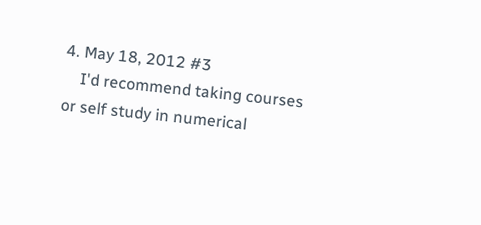4. May 18, 2012 #3
    I'd recommend taking courses or self study in numerical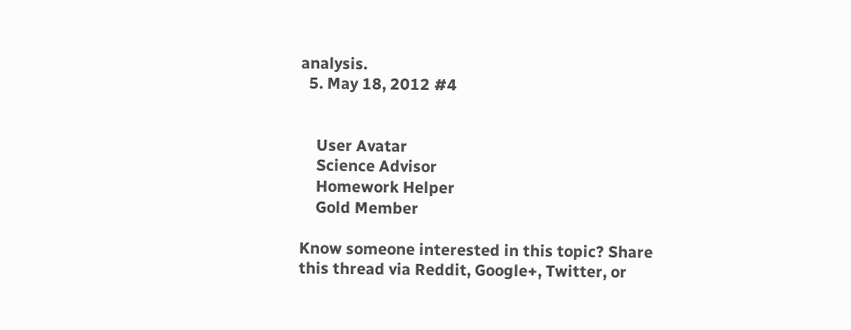analysis.
  5. May 18, 2012 #4


    User Avatar
    Science Advisor
    Homework Helper
    Gold Member

Know someone interested in this topic? Share this thread via Reddit, Google+, Twitter, or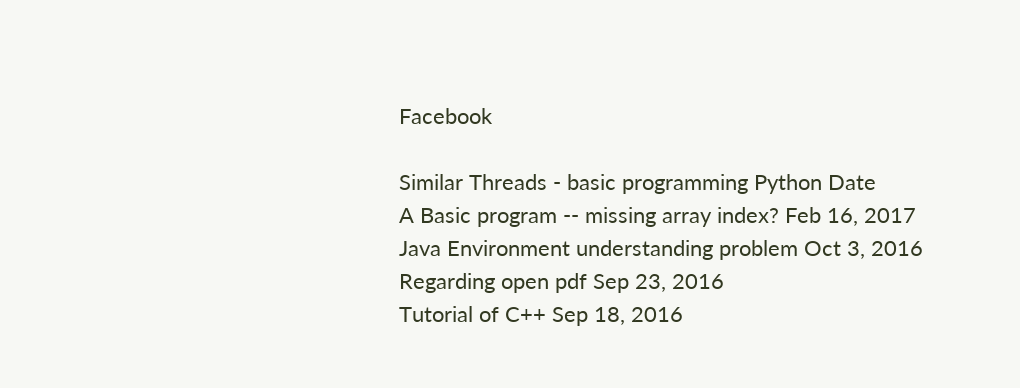Facebook

Similar Threads - basic programming Python Date
A Basic program -- missing array index? Feb 16, 2017
Java Environment understanding problem Oct 3, 2016
Regarding open pdf Sep 23, 2016
Tutorial of C++ Sep 18, 2016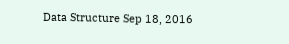Data Structure Sep 18, 2016